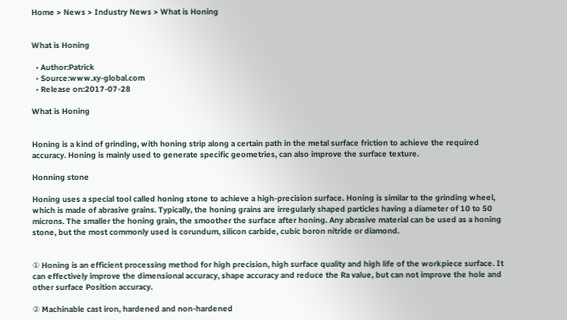Home > News > Industry News > What is Honing


What is Honing

  • Author:Patrick
  • Source:www.xy-global.com
  • Release on:2017-07-28

What is Honing


Honing is a kind of grinding, with honing strip along a certain path in the metal surface friction to achieve the required accuracy. Honing is mainly used to generate specific geometries, can also improve the surface texture.

Honning stone

Honing uses a special tool called honing stone to achieve a high-precision surface. Honing is similar to the grinding wheel, which is made of abrasive grains. Typically, the honing grains are irregularly shaped particles having a diameter of 10 to 50 microns. The smaller the honing grain, the smoother the surface after honing. Any abrasive material can be used as a honing stone, but the most commonly used is corundum, silicon carbide, cubic boron nitride or diamond.


① Honing is an efficient processing method for high precision, high surface quality and high life of the workpiece surface. It can effectively improve the dimensional accuracy, shape accuracy and reduce the Ra value, but can not improve the hole and other surface Position accuracy.

② Machinable cast iron, hardened and non-hardened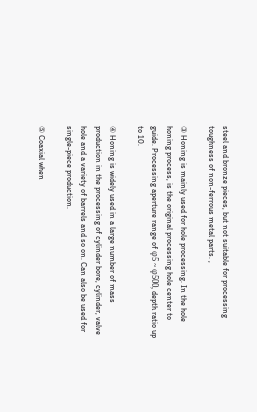steel and bronze pieces, but not suitable for processing toughness of non-ferrous metal parts. ,

③ Honing is mainly used for hole processing. In the hole honing process, is the original processing hole center to guide. Processing aperture range of φ5 ~ φ500, depth ratio up to 10.

④ Honing is widely used in a large number of mass production in the processing of cylinder bore, cylinder, valve hole and a variety of barrels and so on. Can also be used for single-piece production.

⑤ Coaxial when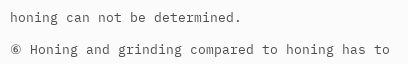honing can not be determined.

⑥ Honing and grinding compared to honing has to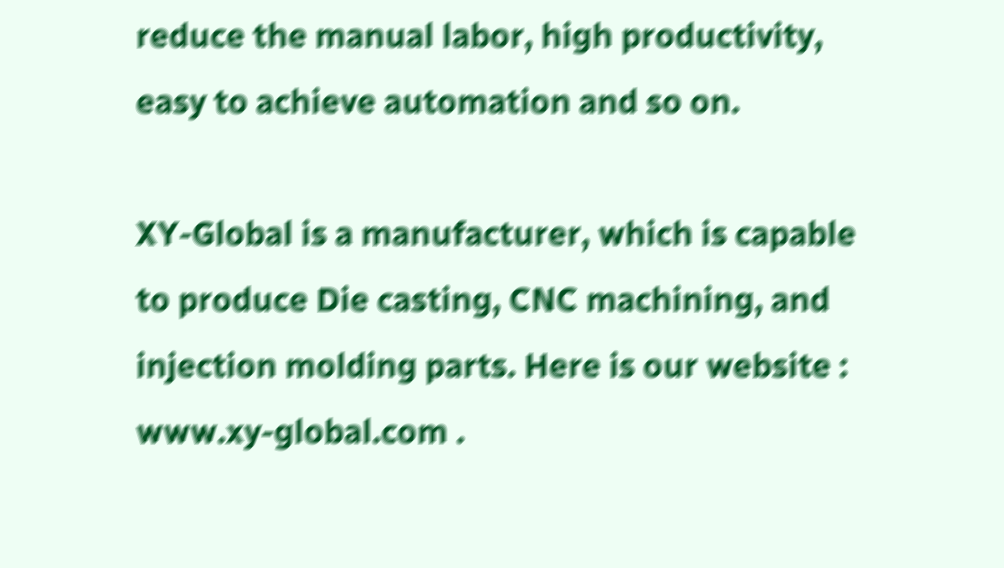reduce the manual labor, high productivity, easy to achieve automation and so on.

XY-Global is a manufacturer, which is capable to produce Die casting, CNC machining, and injection molding parts. Here is our website : www.xy-global.com .